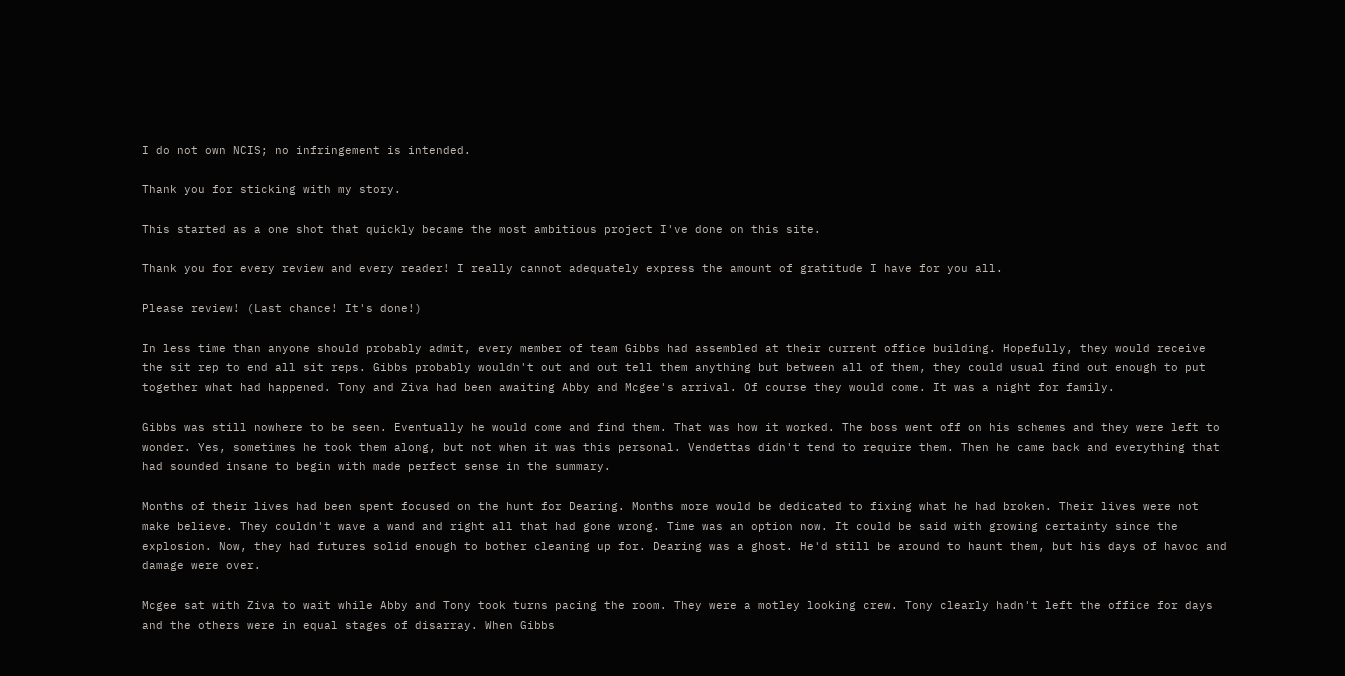I do not own NCIS; no infringement is intended.

Thank you for sticking with my story.

This started as a one shot that quickly became the most ambitious project I've done on this site.

Thank you for every review and every reader! I really cannot adequately express the amount of gratitude I have for you all.

Please review! (Last chance! It's done!)

In less time than anyone should probably admit, every member of team Gibbs had assembled at their current office building. Hopefully, they would receive the sit rep to end all sit reps. Gibbs probably wouldn't out and out tell them anything but between all of them, they could usual find out enough to put together what had happened. Tony and Ziva had been awaiting Abby and Mcgee's arrival. Of course they would come. It was a night for family.

Gibbs was still nowhere to be seen. Eventually he would come and find them. That was how it worked. The boss went off on his schemes and they were left to wonder. Yes, sometimes he took them along, but not when it was this personal. Vendettas didn't tend to require them. Then he came back and everything that had sounded insane to begin with made perfect sense in the summary.

Months of their lives had been spent focused on the hunt for Dearing. Months more would be dedicated to fixing what he had broken. Their lives were not make believe. They couldn't wave a wand and right all that had gone wrong. Time was an option now. It could be said with growing certainty since the explosion. Now, they had futures solid enough to bother cleaning up for. Dearing was a ghost. He'd still be around to haunt them, but his days of havoc and damage were over.

Mcgee sat with Ziva to wait while Abby and Tony took turns pacing the room. They were a motley looking crew. Tony clearly hadn't left the office for days and the others were in equal stages of disarray. When Gibbs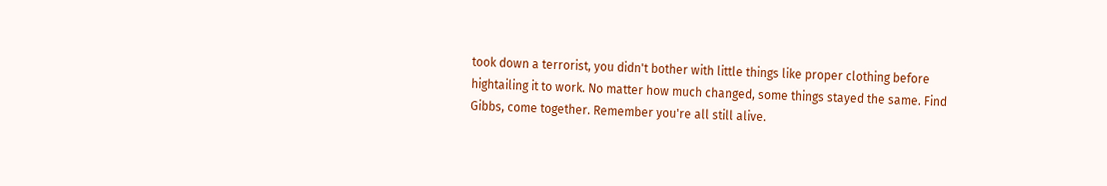took down a terrorist, you didn't bother with little things like proper clothing before hightailing it to work. No matter how much changed, some things stayed the same. Find Gibbs, come together. Remember you're all still alive.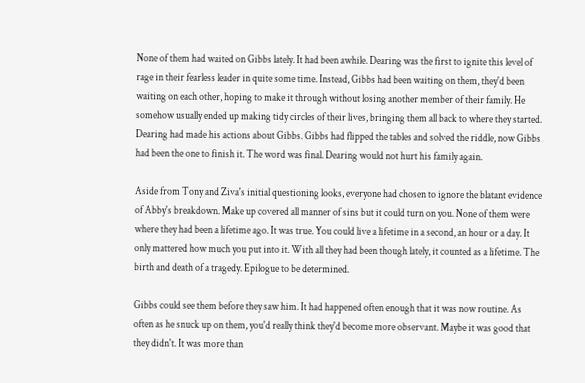None of them had waited on Gibbs lately. It had been awhile. Dearing was the first to ignite this level of rage in their fearless leader in quite some time. Instead, Gibbs had been waiting on them, they'd been waiting on each other, hoping to make it through without losing another member of their family. He somehow usually ended up making tidy circles of their lives, bringing them all back to where they started. Dearing had made his actions about Gibbs. Gibbs had flipped the tables and solved the riddle, now Gibbs had been the one to finish it. The word was final. Dearing would not hurt his family again.

Aside from Tony and Ziva's initial questioning looks, everyone had chosen to ignore the blatant evidence of Abby's breakdown. Make up covered all manner of sins but it could turn on you. None of them were where they had been a lifetime ago. It was true. You could live a lifetime in a second, an hour or a day. It only mattered how much you put into it. With all they had been though lately, it counted as a lifetime. The birth and death of a tragedy. Epilogue to be determined.

Gibbs could see them before they saw him. It had happened often enough that it was now routine. As often as he snuck up on them, you'd really think they'd become more observant. Maybe it was good that they didn't. It was more than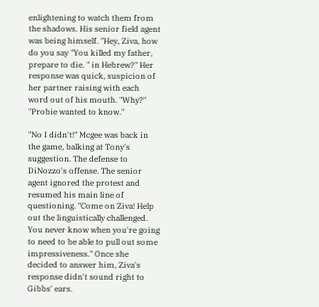enlightening to watch them from the shadows. His senior field agent was being himself. "Hey, Ziva, how do you say "You killed my father, prepare to die. " in Hebrew?" Her response was quick, suspicion of her partner raising with each word out of his mouth. "Why?" "Probie wanted to know."

"No I didn't!" Mcgee was back in the game, balking at Tony's suggestion. The defense to DiNozzo's offense. The senior agent ignored the protest and resumed his main line of questioning. "Come on Ziva! Help out the linguistically challenged. You never know when you're going to need to be able to pull out some impressiveness." Once she decided to answer him, Ziva's response didn't sound right to Gibbs' ears.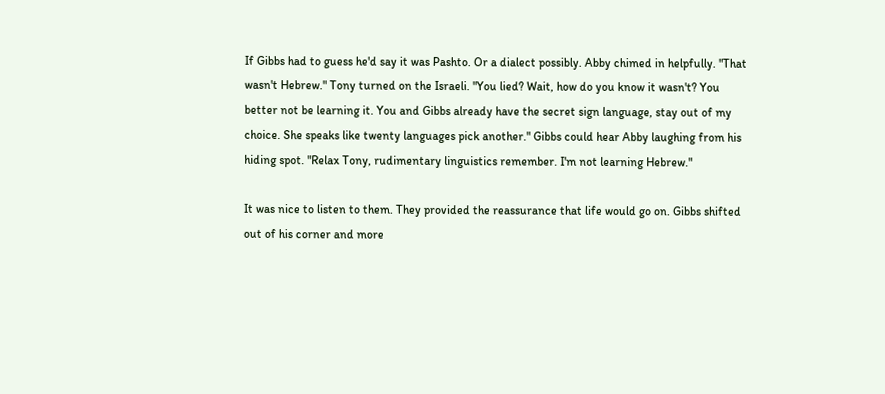If Gibbs had to guess he'd say it was Pashto. Or a dialect possibly. Abby chimed in helpfully. "That wasn't Hebrew." Tony turned on the Israeli. "You lied? Wait, how do you know it wasn't? You better not be learning it. You and Gibbs already have the secret sign language, stay out of my choice. She speaks like twenty languages pick another." Gibbs could hear Abby laughing from his hiding spot. "Relax Tony, rudimentary linguistics remember. I'm not learning Hebrew."

It was nice to listen to them. They provided the reassurance that life would go on. Gibbs shifted out of his corner and more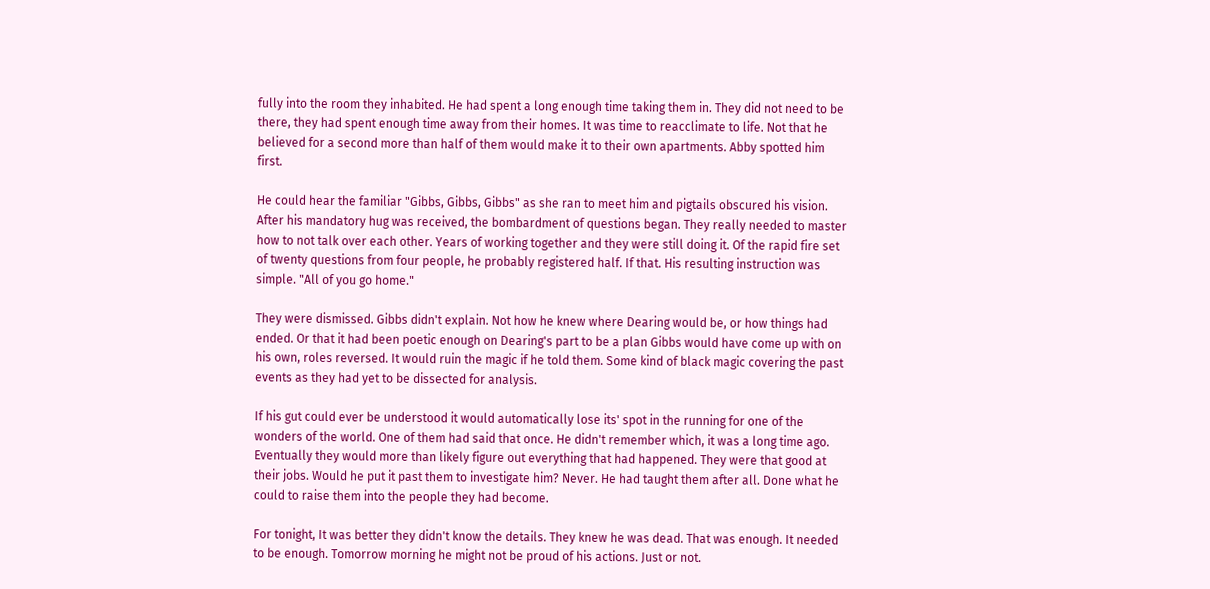fully into the room they inhabited. He had spent a long enough time taking them in. They did not need to be there, they had spent enough time away from their homes. It was time to reacclimate to life. Not that he believed for a second more than half of them would make it to their own apartments. Abby spotted him first.

He could hear the familiar "Gibbs, Gibbs, Gibbs" as she ran to meet him and pigtails obscured his vision. After his mandatory hug was received, the bombardment of questions began. They really needed to master how to not talk over each other. Years of working together and they were still doing it. Of the rapid fire set of twenty questions from four people, he probably registered half. If that. His resulting instruction was simple. "All of you go home."

They were dismissed. Gibbs didn't explain. Not how he knew where Dearing would be, or how things had ended. Or that it had been poetic enough on Dearing's part to be a plan Gibbs would have come up with on his own, roles reversed. It would ruin the magic if he told them. Some kind of black magic covering the past events as they had yet to be dissected for analysis.

If his gut could ever be understood it would automatically lose its' spot in the running for one of the wonders of the world. One of them had said that once. He didn't remember which, it was a long time ago. Eventually they would more than likely figure out everything that had happened. They were that good at their jobs. Would he put it past them to investigate him? Never. He had taught them after all. Done what he could to raise them into the people they had become.

For tonight, It was better they didn't know the details. They knew he was dead. That was enough. It needed to be enough. Tomorrow morning he might not be proud of his actions. Just or not.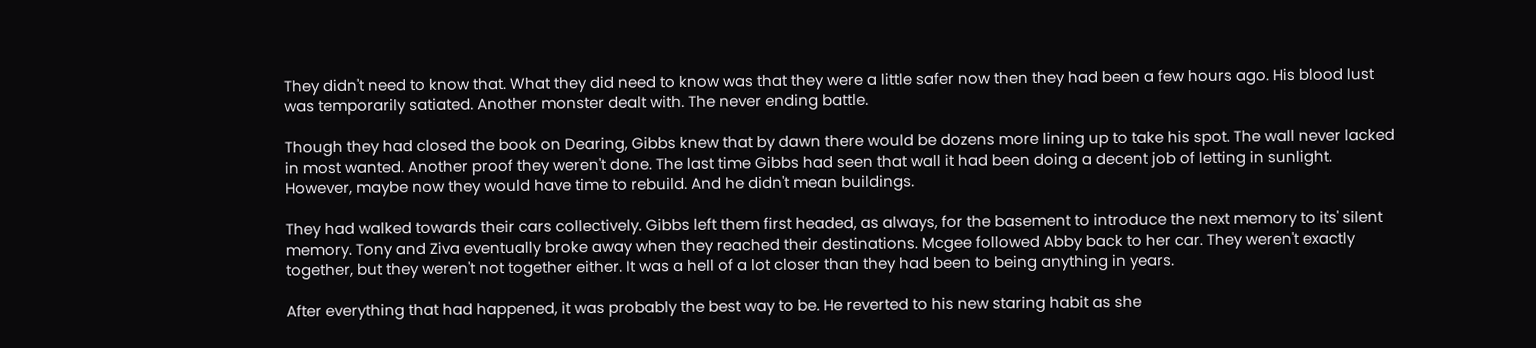They didn't need to know that. What they did need to know was that they were a little safer now then they had been a few hours ago. His blood lust was temporarily satiated. Another monster dealt with. The never ending battle.

Though they had closed the book on Dearing, Gibbs knew that by dawn there would be dozens more lining up to take his spot. The wall never lacked in most wanted. Another proof they weren't done. The last time Gibbs had seen that wall it had been doing a decent job of letting in sunlight. However, maybe now they would have time to rebuild. And he didn't mean buildings.

They had walked towards their cars collectively. Gibbs left them first headed, as always, for the basement to introduce the next memory to its' silent memory. Tony and Ziva eventually broke away when they reached their destinations. Mcgee followed Abby back to her car. They weren't exactly together, but they weren't not together either. It was a hell of a lot closer than they had been to being anything in years.

After everything that had happened, it was probably the best way to be. He reverted to his new staring habit as she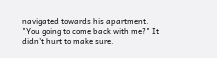navigated towards his apartment. "You going to come back with me?" It didn't hurt to make sure.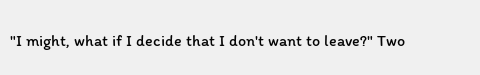"I might, what if I decide that I don't want to leave?" Two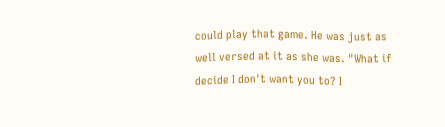could play that game. He was just as well versed at it as she was. "What if decide I don't want you to? I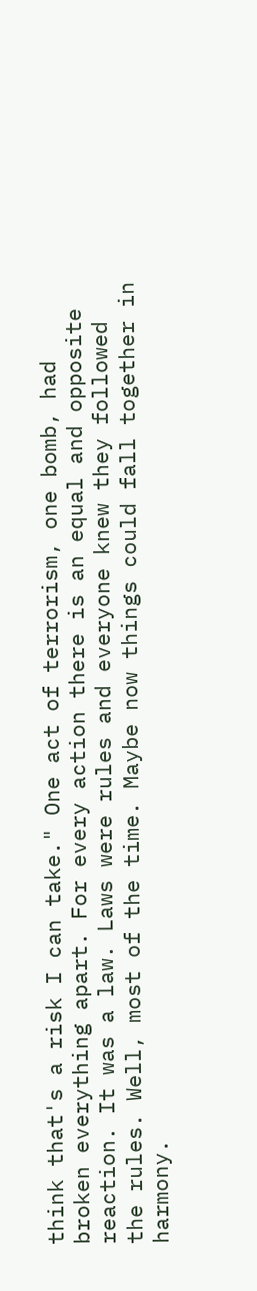think that's a risk I can take." One act of terrorism, one bomb, had broken everything apart. For every action there is an equal and opposite reaction. It was a law. Laws were rules and everyone knew they followed the rules. Well, most of the time. Maybe now things could fall together in harmony.